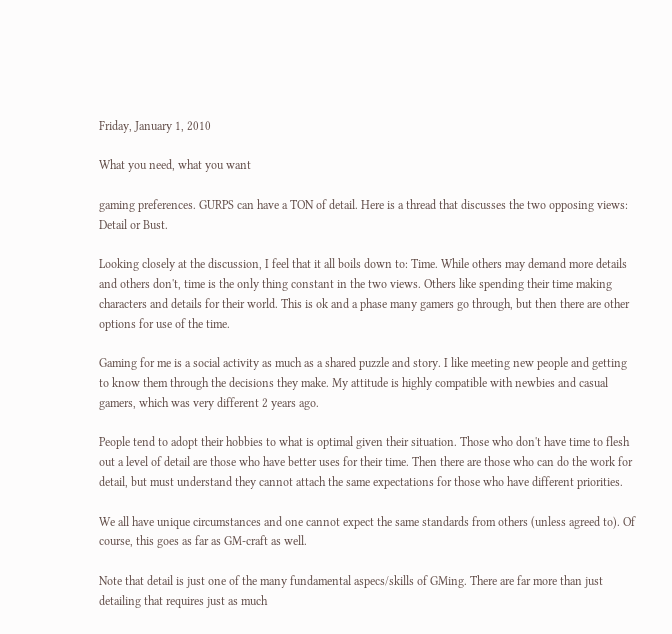Friday, January 1, 2010

What you need, what you want

gaming preferences. GURPS can have a TON of detail. Here is a thread that discusses the two opposing views: Detail or Bust.

Looking closely at the discussion, I feel that it all boils down to: Time. While others may demand more details and others don't, time is the only thing constant in the two views. Others like spending their time making characters and details for their world. This is ok and a phase many gamers go through, but then there are other options for use of the time.

Gaming for me is a social activity as much as a shared puzzle and story. I like meeting new people and getting to know them through the decisions they make. My attitude is highly compatible with newbies and casual gamers, which was very different 2 years ago.

People tend to adopt their hobbies to what is optimal given their situation. Those who don't have time to flesh out a level of detail are those who have better uses for their time. Then there are those who can do the work for detail, but must understand they cannot attach the same expectations for those who have different priorities.

We all have unique circumstances and one cannot expect the same standards from others (unless agreed to). Of course, this goes as far as GM-craft as well.

Note that detail is just one of the many fundamental aspecs/skills of GMing. There are far more than just detailing that requires just as much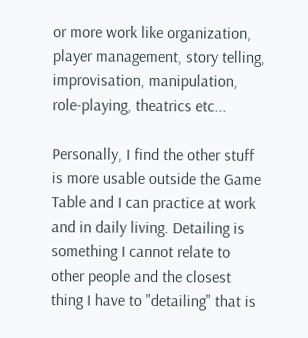or more work like organization, player management, story telling, improvisation, manipulation, role-playing, theatrics etc...

Personally, I find the other stuff is more usable outside the Game Table and I can practice at work and in daily living. Detailing is something I cannot relate to other people and the closest thing I have to "detailing" that is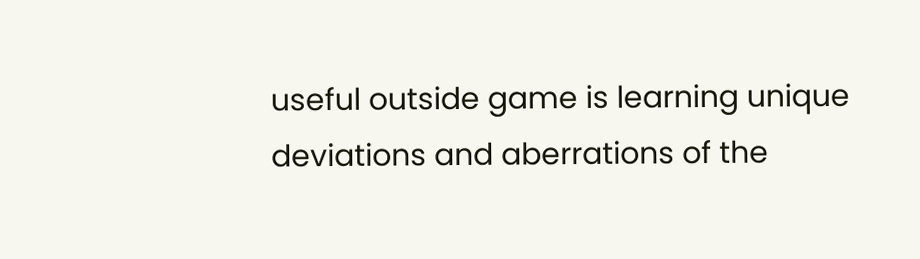useful outside game is learning unique deviations and aberrations of the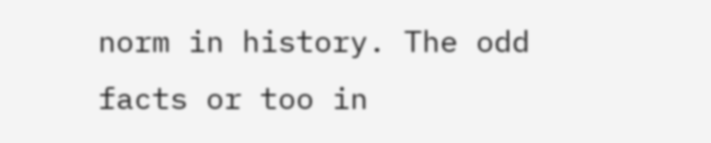norm in history. The odd facts or too in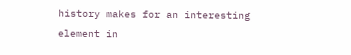history makes for an interesting element in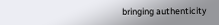bringing authenticity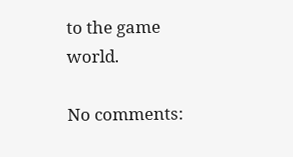to the game world.

No comments: